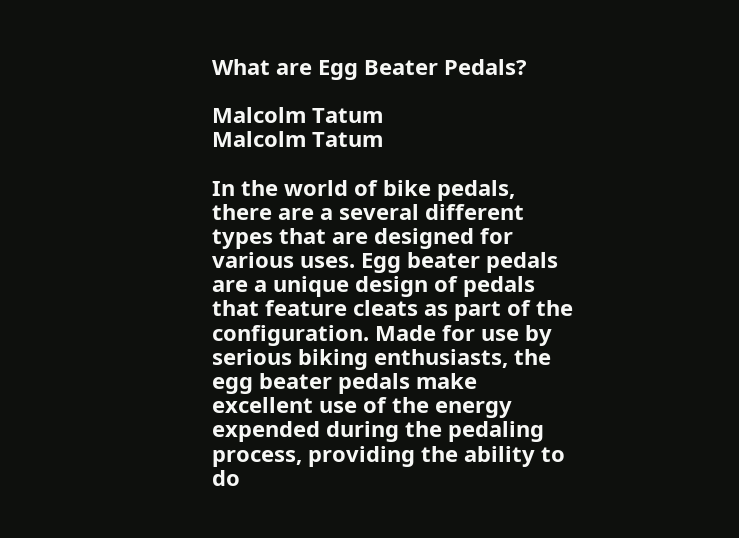What are Egg Beater Pedals?

Malcolm Tatum
Malcolm Tatum

In the world of bike pedals, there are a several different types that are designed for various uses. Egg beater pedals are a unique design of pedals that feature cleats as part of the configuration. Made for use by serious biking enthusiasts, the egg beater pedals make excellent use of the energy expended during the pedaling process, providing the ability to do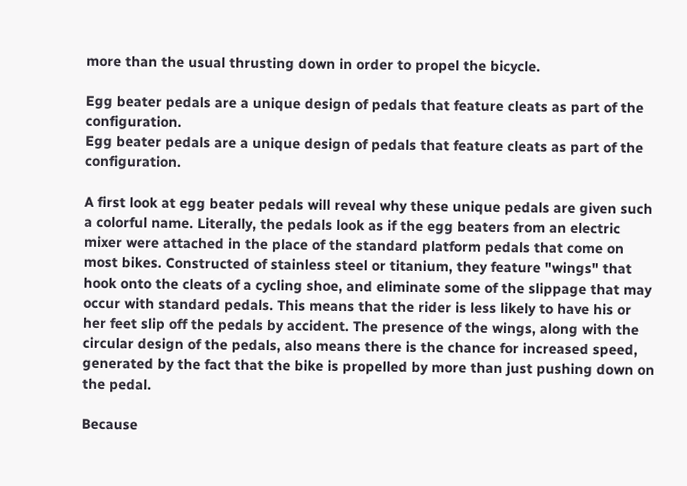more than the usual thrusting down in order to propel the bicycle.

Egg beater pedals are a unique design of pedals that feature cleats as part of the configuration.
Egg beater pedals are a unique design of pedals that feature cleats as part of the configuration.

A first look at egg beater pedals will reveal why these unique pedals are given such a colorful name. Literally, the pedals look as if the egg beaters from an electric mixer were attached in the place of the standard platform pedals that come on most bikes. Constructed of stainless steel or titanium, they feature "wings" that hook onto the cleats of a cycling shoe, and eliminate some of the slippage that may occur with standard pedals. This means that the rider is less likely to have his or her feet slip off the pedals by accident. The presence of the wings, along with the circular design of the pedals, also means there is the chance for increased speed, generated by the fact that the bike is propelled by more than just pushing down on the pedal.

Because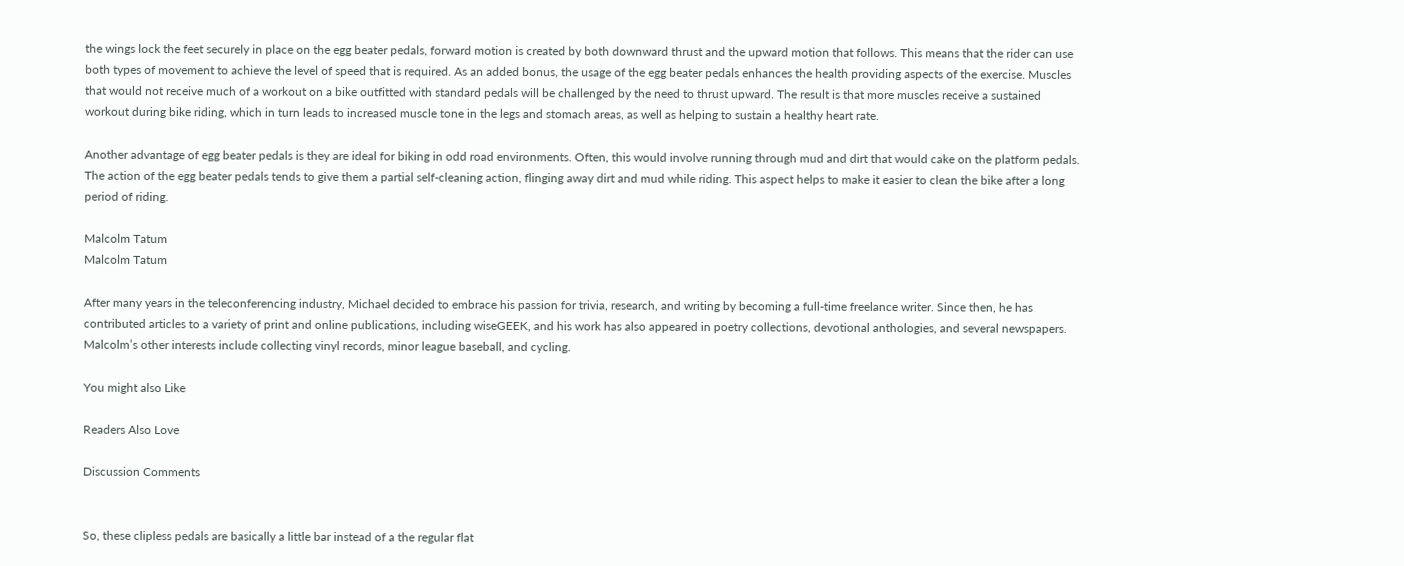the wings lock the feet securely in place on the egg beater pedals, forward motion is created by both downward thrust and the upward motion that follows. This means that the rider can use both types of movement to achieve the level of speed that is required. As an added bonus, the usage of the egg beater pedals enhances the health providing aspects of the exercise. Muscles that would not receive much of a workout on a bike outfitted with standard pedals will be challenged by the need to thrust upward. The result is that more muscles receive a sustained workout during bike riding, which in turn leads to increased muscle tone in the legs and stomach areas, as well as helping to sustain a healthy heart rate.

Another advantage of egg beater pedals is they are ideal for biking in odd road environments. Often, this would involve running through mud and dirt that would cake on the platform pedals. The action of the egg beater pedals tends to give them a partial self-cleaning action, flinging away dirt and mud while riding. This aspect helps to make it easier to clean the bike after a long period of riding.

Malcolm Tatum
Malcolm Tatum

After many years in the teleconferencing industry, Michael decided to embrace his passion for trivia, research, and writing by becoming a full-time freelance writer. Since then, he has contributed articles to a variety of print and online publications, including wiseGEEK, and his work has also appeared in poetry collections, devotional anthologies, and several newspapers. Malcolm’s other interests include collecting vinyl records, minor league baseball, and cycling.

You might also Like

Readers Also Love

Discussion Comments


So, these clipless pedals are basically a little bar instead of a the regular flat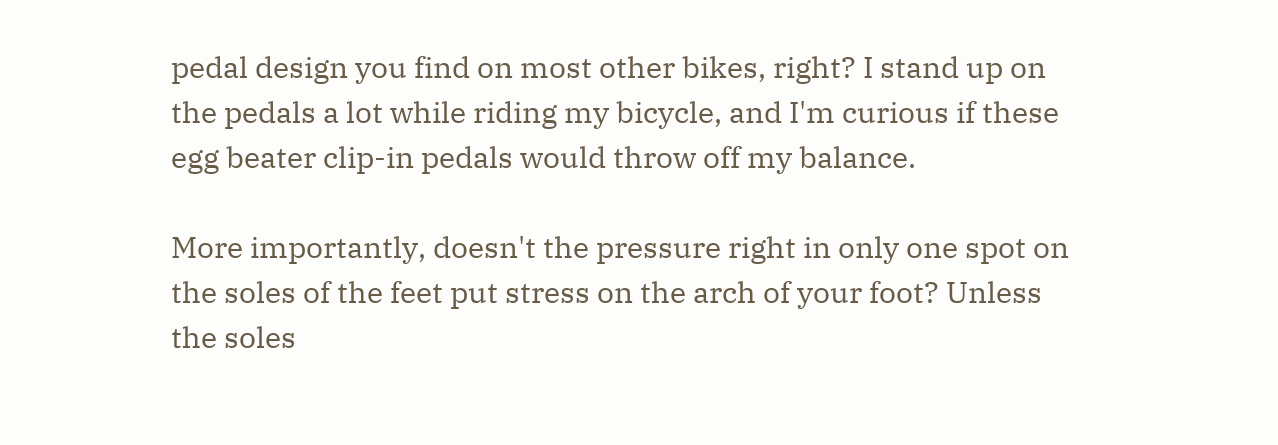pedal design you find on most other bikes, right? I stand up on the pedals a lot while riding my bicycle, and I'm curious if these egg beater clip-in pedals would throw off my balance.

More importantly, doesn't the pressure right in only one spot on the soles of the feet put stress on the arch of your foot? Unless the soles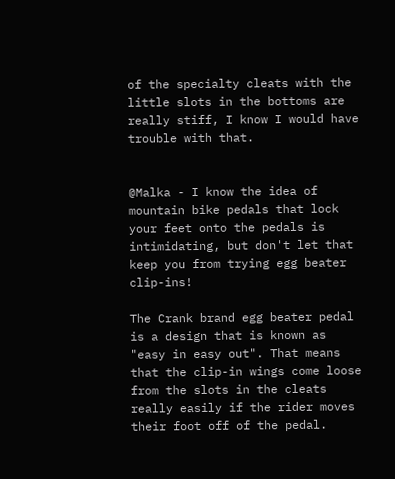of the specialty cleats with the little slots in the bottoms are really stiff, I know I would have trouble with that.


@Malka - I know the idea of mountain bike pedals that lock your feet onto the pedals is intimidating, but don't let that keep you from trying egg beater clip-ins!

The Crank brand egg beater pedal is a design that is known as "easy in easy out". That means that the clip-in wings come loose from the slots in the cleats really easily if the rider moves their foot off of the pedal.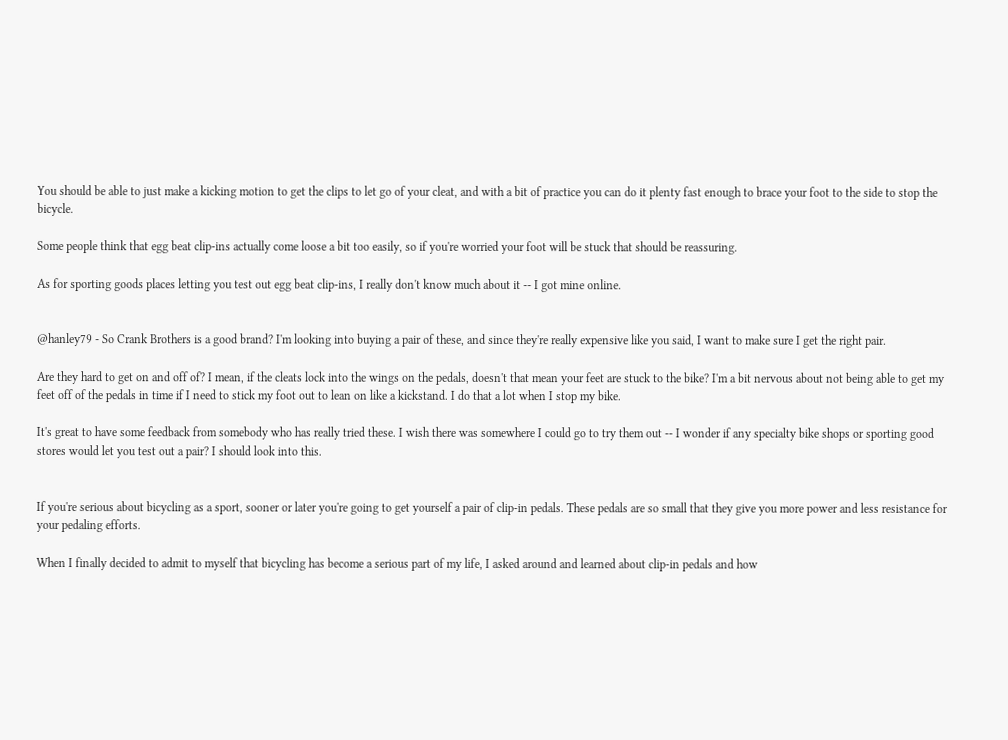You should be able to just make a kicking motion to get the clips to let go of your cleat, and with a bit of practice you can do it plenty fast enough to brace your foot to the side to stop the bicycle.

Some people think that egg beat clip-ins actually come loose a bit too easily, so if you're worried your foot will be stuck that should be reassuring.

As for sporting goods places letting you test out egg beat clip-ins, I really don't know much about it -- I got mine online.


@hanley79 - So Crank Brothers is a good brand? I'm looking into buying a pair of these, and since they're really expensive like you said, I want to make sure I get the right pair.

Are they hard to get on and off of? I mean, if the cleats lock into the wings on the pedals, doesn't that mean your feet are stuck to the bike? I'm a bit nervous about not being able to get my feet off of the pedals in time if I need to stick my foot out to lean on like a kickstand. I do that a lot when I stop my bike.

It's great to have some feedback from somebody who has really tried these. I wish there was somewhere I could go to try them out -- I wonder if any specialty bike shops or sporting good stores would let you test out a pair? I should look into this.


If you're serious about bicycling as a sport, sooner or later you're going to get yourself a pair of clip-in pedals. These pedals are so small that they give you more power and less resistance for your pedaling efforts.

When I finally decided to admit to myself that bicycling has become a serious part of my life, I asked around and learned about clip-in pedals and how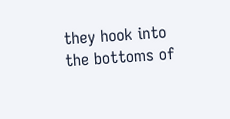they hook into the bottoms of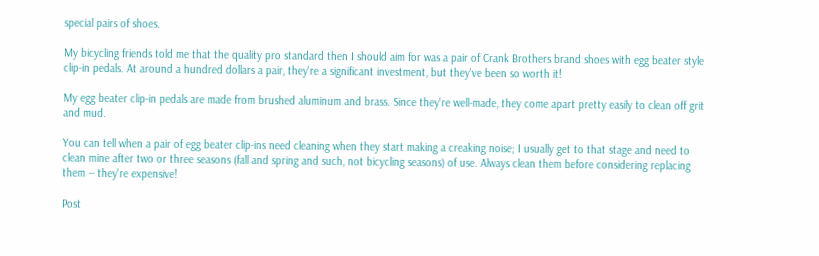special pairs of shoes.

My bicycling friends told me that the quality pro standard then I should aim for was a pair of Crank Brothers brand shoes with egg beater style clip-in pedals. At around a hundred dollars a pair, they're a significant investment, but they've been so worth it!

My egg beater clip-in pedals are made from brushed aluminum and brass. Since they're well-made, they come apart pretty easily to clean off grit and mud.

You can tell when a pair of egg beater clip-ins need cleaning when they start making a creaking noise; I usually get to that stage and need to clean mine after two or three seasons (fall and spring and such, not bicycling seasons) of use. Always clean them before considering replacing them -- they're expensive!

Post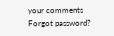your comments
Forgot password?